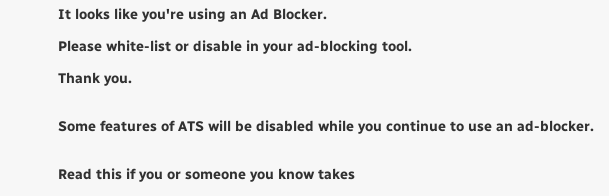It looks like you're using an Ad Blocker.

Please white-list or disable in your ad-blocking tool.

Thank you.


Some features of ATS will be disabled while you continue to use an ad-blocker.


Read this if you or someone you know takes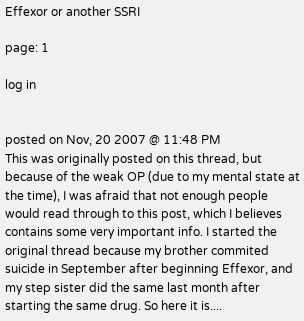Effexor or another SSRI

page: 1

log in


posted on Nov, 20 2007 @ 11:48 PM
This was originally posted on this thread, but because of the weak OP (due to my mental state at the time), I was afraid that not enough people would read through to this post, which I believes contains some very important info. I started the original thread because my brother commited suicide in September after beginning Effexor, and my step sister did the same last month after starting the same drug. So here it is....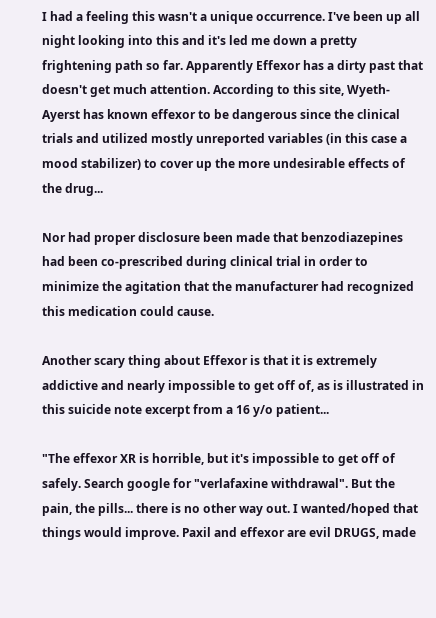I had a feeling this wasn't a unique occurrence. I've been up all night looking into this and it's led me down a pretty frightening path so far. Apparently Effexor has a dirty past that doesn't get much attention. According to this site, Wyeth-Ayerst has known effexor to be dangerous since the clinical trials and utilized mostly unreported variables (in this case a mood stabilizer) to cover up the more undesirable effects of the drug...

Nor had proper disclosure been made that benzodiazepines had been co-prescribed during clinical trial in order to minimize the agitation that the manufacturer had recognized this medication could cause.

Another scary thing about Effexor is that it is extremely addictive and nearly impossible to get off of, as is illustrated in this suicide note excerpt from a 16 y/o patient...

"The effexor XR is horrible, but it's impossible to get off of safely. Search google for "verlafaxine withdrawal". But the pain, the pills... there is no other way out. I wanted/hoped that things would improve. Paxil and effexor are evil DRUGS, made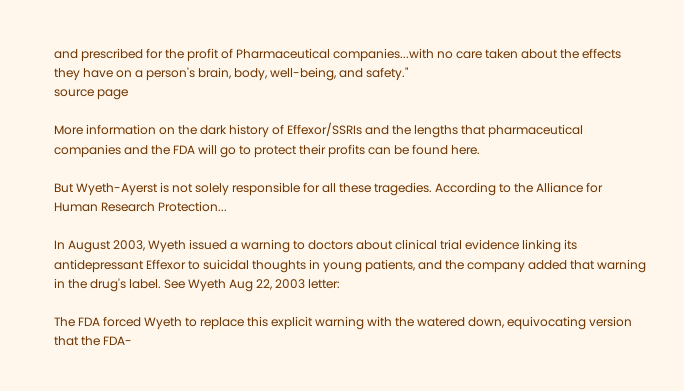and prescribed for the profit of Pharmaceutical companies...with no care taken about the effects they have on a person's brain, body, well-being, and safety."
source page

More information on the dark history of Effexor/SSRIs and the lengths that pharmaceutical companies and the FDA will go to protect their profits can be found here.

But Wyeth-Ayerst is not solely responsible for all these tragedies. According to the Alliance for Human Research Protection...

In August 2003, Wyeth issued a warning to doctors about clinical trial evidence linking its antidepressant Effexor to suicidal thoughts in young patients, and the company added that warning in the drug's label. See Wyeth Aug 22, 2003 letter:

The FDA forced Wyeth to replace this explicit warning with the watered down, equivocating version that the FDA-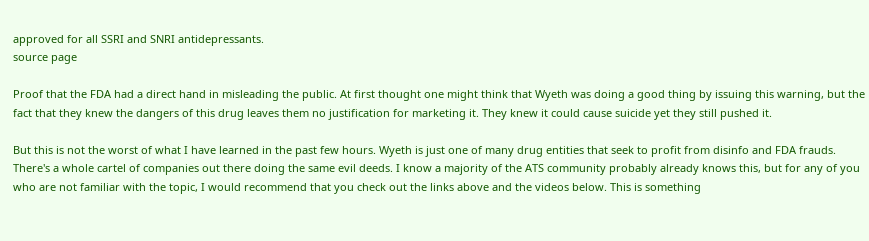approved for all SSRI and SNRI antidepressants.
source page

Proof that the FDA had a direct hand in misleading the public. At first thought one might think that Wyeth was doing a good thing by issuing this warning, but the fact that they knew the dangers of this drug leaves them no justification for marketing it. They knew it could cause suicide yet they still pushed it.

But this is not the worst of what I have learned in the past few hours. Wyeth is just one of many drug entities that seek to profit from disinfo and FDA frauds. There's a whole cartel of companies out there doing the same evil deeds. I know a majority of the ATS community probably already knows this, but for any of you who are not familiar with the topic, I would recommend that you check out the links above and the videos below. This is something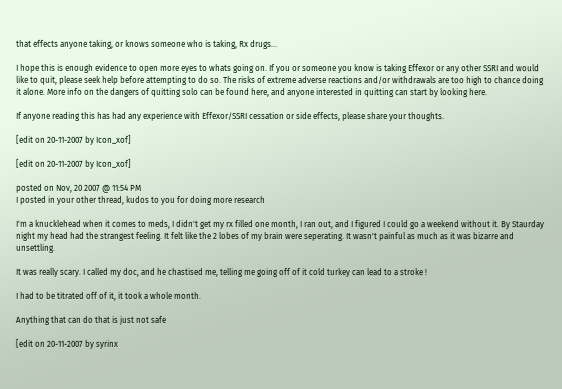that effects anyone taking, or knows someone who is taking, Rx drugs...

I hope this is enough evidence to open more eyes to whats going on. If you or someone you know is taking Effexor or any other SSRI and would like to quit, please seek help before attempting to do so. The risks of extreme adverse reactions and/or withdrawals are too high to chance doing it alone. More info on the dangers of quitting solo can be found here, and anyone interested in quitting can start by looking here.

If anyone reading this has had any experience with Effexor/SSRI cessation or side effects, please share your thoughts.

[edit on 20-11-2007 by Icon_xof]

[edit on 20-11-2007 by Icon_xof]

posted on Nov, 20 2007 @ 11:54 PM
I posted in your other thread, kudos to you for doing more research

I'm a knucklehead when it comes to meds, I didn't get my rx filled one month, I ran out, and I figured I could go a weekend without it. By Staurday night my head had the strangest feeling. It felt like the 2 lobes of my brain were seperating. It wasn't painful as much as it was bizarre and unsettling.

It was really scary. I called my doc, and he chastised me, telling me going off of it cold turkey can lead to a stroke !

I had to be titrated off of it, it took a whole month.

Anything that can do that is just not safe

[edit on 20-11-2007 by syrinx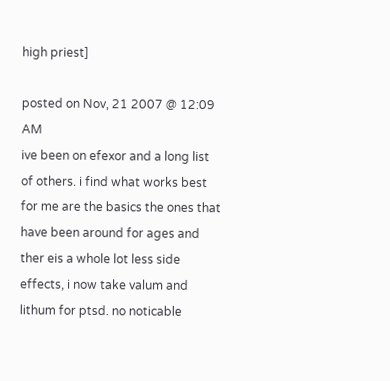high priest]

posted on Nov, 21 2007 @ 12:09 AM
ive been on efexor and a long list of others. i find what works best for me are the basics the ones that have been around for ages and ther eis a whole lot less side effects, i now take valum and lithum for ptsd. no noticable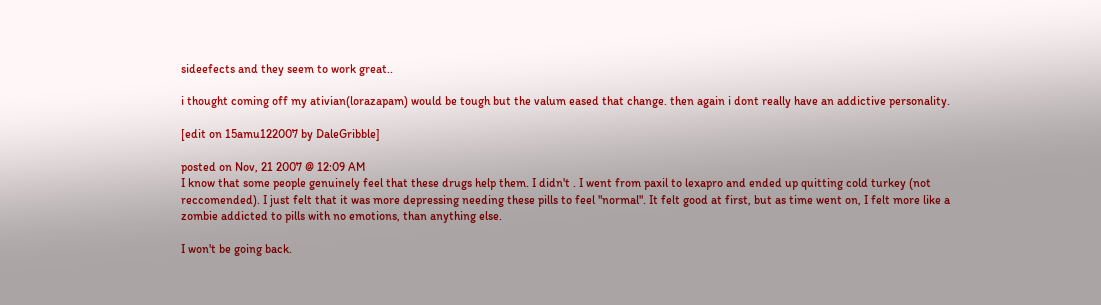sideefects and they seem to work great..

i thought coming off my ativian(lorazapam) would be tough but the valum eased that change. then again i dont really have an addictive personality.

[edit on 15amu122007 by DaleGribble]

posted on Nov, 21 2007 @ 12:09 AM
I know that some people genuinely feel that these drugs help them. I didn't . I went from paxil to lexapro and ended up quitting cold turkey (not reccomended). I just felt that it was more depressing needing these pills to feel "normal". It felt good at first, but as time went on, I felt more like a zombie addicted to pills with no emotions, than anything else.

I won't be going back.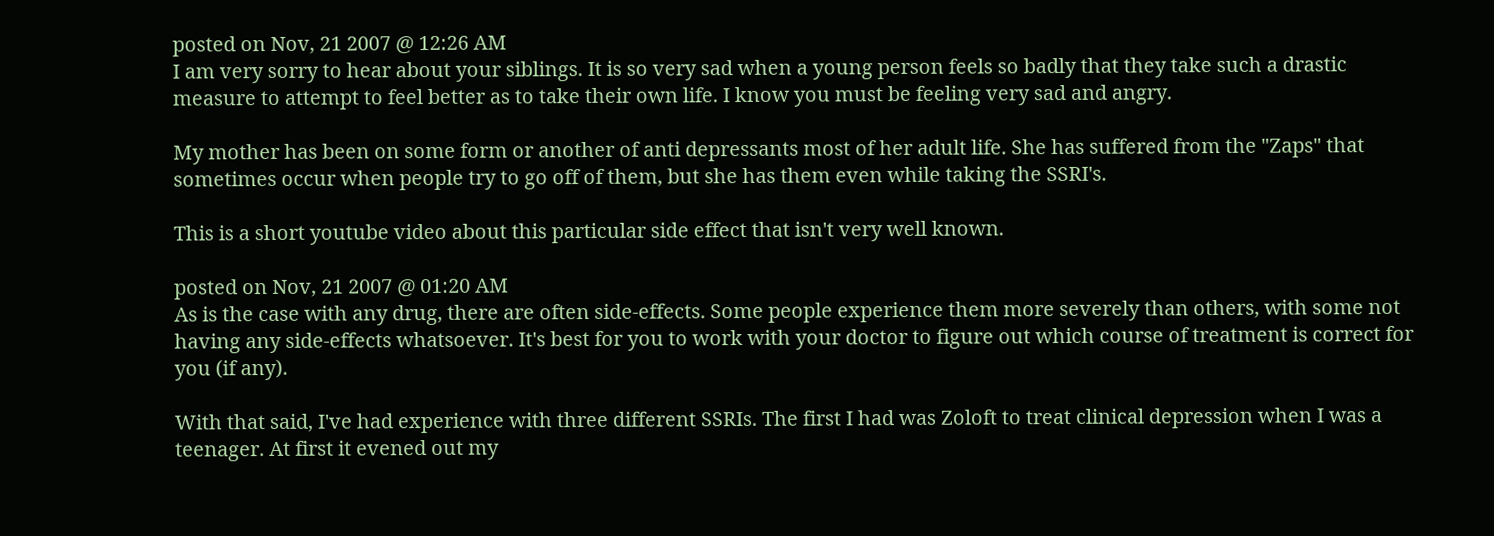posted on Nov, 21 2007 @ 12:26 AM
I am very sorry to hear about your siblings. It is so very sad when a young person feels so badly that they take such a drastic measure to attempt to feel better as to take their own life. I know you must be feeling very sad and angry.

My mother has been on some form or another of anti depressants most of her adult life. She has suffered from the "Zaps" that sometimes occur when people try to go off of them, but she has them even while taking the SSRI's.

This is a short youtube video about this particular side effect that isn't very well known.

posted on Nov, 21 2007 @ 01:20 AM
As is the case with any drug, there are often side-effects. Some people experience them more severely than others, with some not having any side-effects whatsoever. It's best for you to work with your doctor to figure out which course of treatment is correct for you (if any).

With that said, I've had experience with three different SSRIs. The first I had was Zoloft to treat clinical depression when I was a teenager. At first it evened out my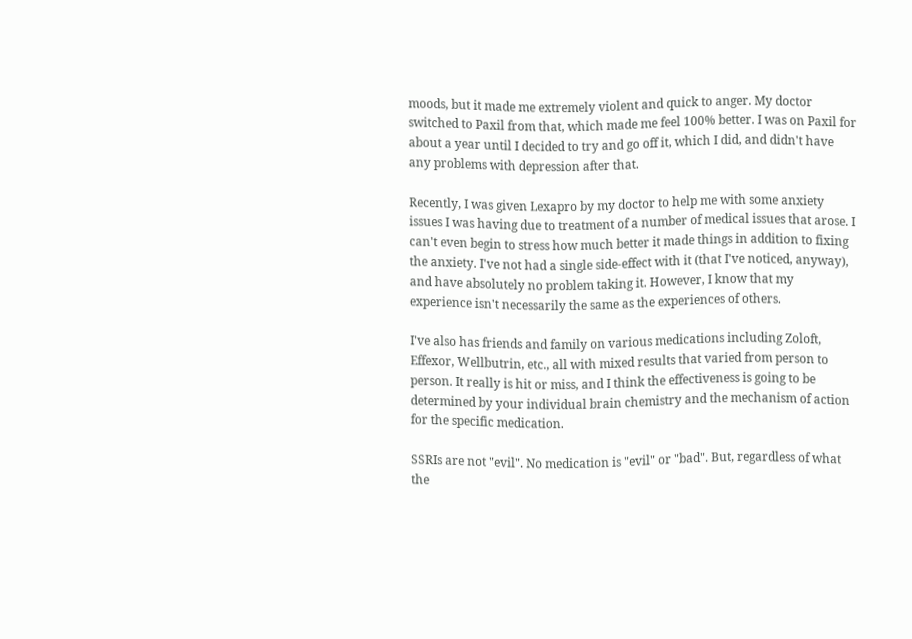moods, but it made me extremely violent and quick to anger. My doctor switched to Paxil from that, which made me feel 100% better. I was on Paxil for about a year until I decided to try and go off it, which I did, and didn't have any problems with depression after that.

Recently, I was given Lexapro by my doctor to help me with some anxiety issues I was having due to treatment of a number of medical issues that arose. I can't even begin to stress how much better it made things in addition to fixing the anxiety. I've not had a single side-effect with it (that I've noticed, anyway), and have absolutely no problem taking it. However, I know that my experience isn't necessarily the same as the experiences of others.

I've also has friends and family on various medications including Zoloft, Effexor, Wellbutrin, etc., all with mixed results that varied from person to person. It really is hit or miss, and I think the effectiveness is going to be determined by your individual brain chemistry and the mechanism of action for the specific medication.

SSRIs are not "evil". No medication is "evil" or "bad". But, regardless of what the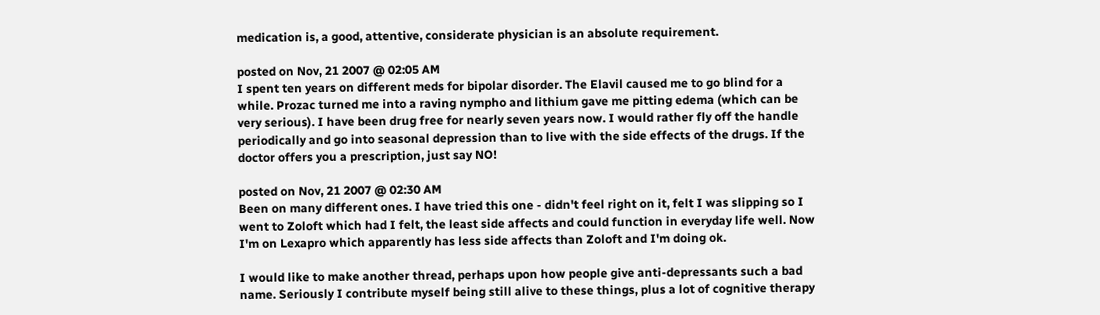medication is, a good, attentive, considerate physician is an absolute requirement.

posted on Nov, 21 2007 @ 02:05 AM
I spent ten years on different meds for bipolar disorder. The Elavil caused me to go blind for a while. Prozac turned me into a raving nympho and lithium gave me pitting edema (which can be very serious). I have been drug free for nearly seven years now. I would rather fly off the handle periodically and go into seasonal depression than to live with the side effects of the drugs. If the doctor offers you a prescription, just say NO!

posted on Nov, 21 2007 @ 02:30 AM
Been on many different ones. I have tried this one - didn't feel right on it, felt I was slipping so I went to Zoloft which had I felt, the least side affects and could function in everyday life well. Now I'm on Lexapro which apparently has less side affects than Zoloft and I'm doing ok.

I would like to make another thread, perhaps upon how people give anti-depressants such a bad name. Seriously I contribute myself being still alive to these things, plus a lot of cognitive therapy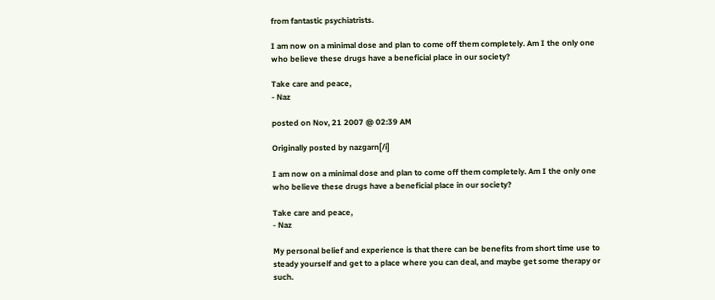from fantastic psychiatrists.

I am now on a minimal dose and plan to come off them completely. Am I the only one who believe these drugs have a beneficial place in our society?

Take care and peace,
- Naz

posted on Nov, 21 2007 @ 02:39 AM

Originally posted by nazgarn[/i]

I am now on a minimal dose and plan to come off them completely. Am I the only one who believe these drugs have a beneficial place in our society?

Take care and peace,
- Naz

My personal belief and experience is that there can be benefits from short time use to steady yourself and get to a place where you can deal, and maybe get some therapy or such.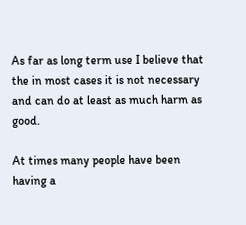As far as long term use I believe that the in most cases it is not necessary and can do at least as much harm as good.

At times many people have been having a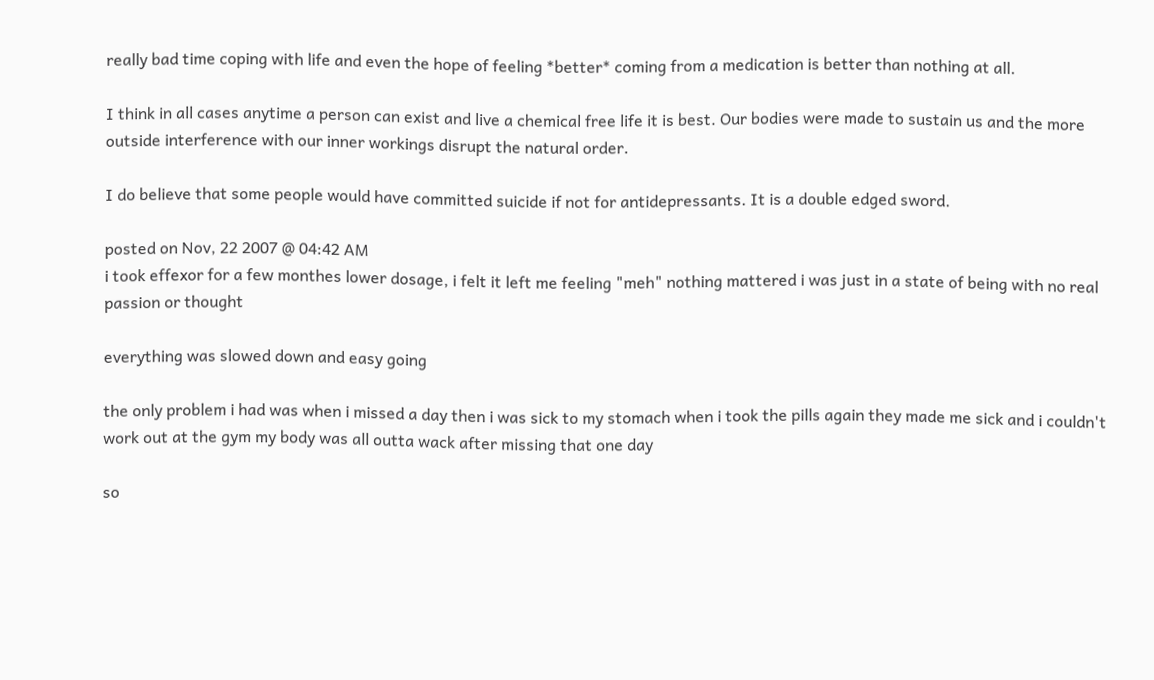really bad time coping with life and even the hope of feeling *better* coming from a medication is better than nothing at all.

I think in all cases anytime a person can exist and live a chemical free life it is best. Our bodies were made to sustain us and the more outside interference with our inner workings disrupt the natural order.

I do believe that some people would have committed suicide if not for antidepressants. It is a double edged sword.

posted on Nov, 22 2007 @ 04:42 AM
i took effexor for a few monthes lower dosage, i felt it left me feeling "meh" nothing mattered i was just in a state of being with no real passion or thought

everything was slowed down and easy going

the only problem i had was when i missed a day then i was sick to my stomach when i took the pills again they made me sick and i couldn't work out at the gym my body was all outta wack after missing that one day

so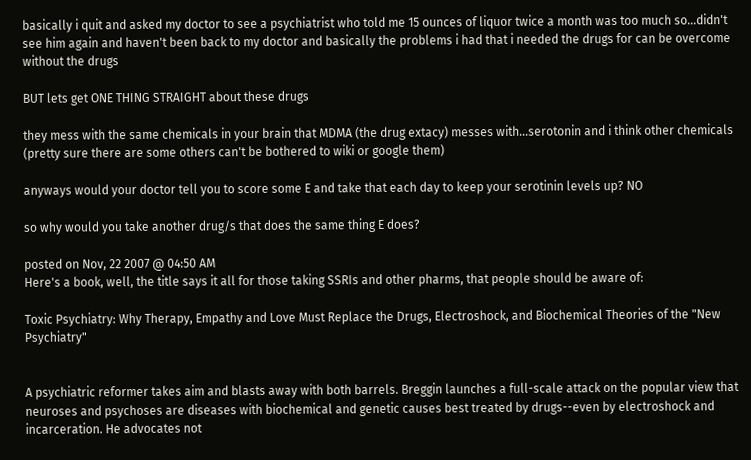basically i quit and asked my doctor to see a psychiatrist who told me 15 ounces of liquor twice a month was too much so...didn't see him again and haven't been back to my doctor and basically the problems i had that i needed the drugs for can be overcome without the drugs

BUT lets get ONE THING STRAIGHT about these drugs

they mess with the same chemicals in your brain that MDMA (the drug extacy) messes with...serotonin and i think other chemicals (pretty sure there are some others can't be bothered to wiki or google them)

anyways would your doctor tell you to score some E and take that each day to keep your serotinin levels up? NO

so why would you take another drug/s that does the same thing E does?

posted on Nov, 22 2007 @ 04:50 AM
Here's a book, well, the title says it all for those taking SSRIs and other pharms, that people should be aware of:

Toxic Psychiatry: Why Therapy, Empathy and Love Must Replace the Drugs, Electroshock, and Biochemical Theories of the "New Psychiatry"


A psychiatric reformer takes aim and blasts away with both barrels. Breggin launches a full-scale attack on the popular view that neuroses and psychoses are diseases with biochemical and genetic causes best treated by drugs--even by electroshock and incarceration. He advocates not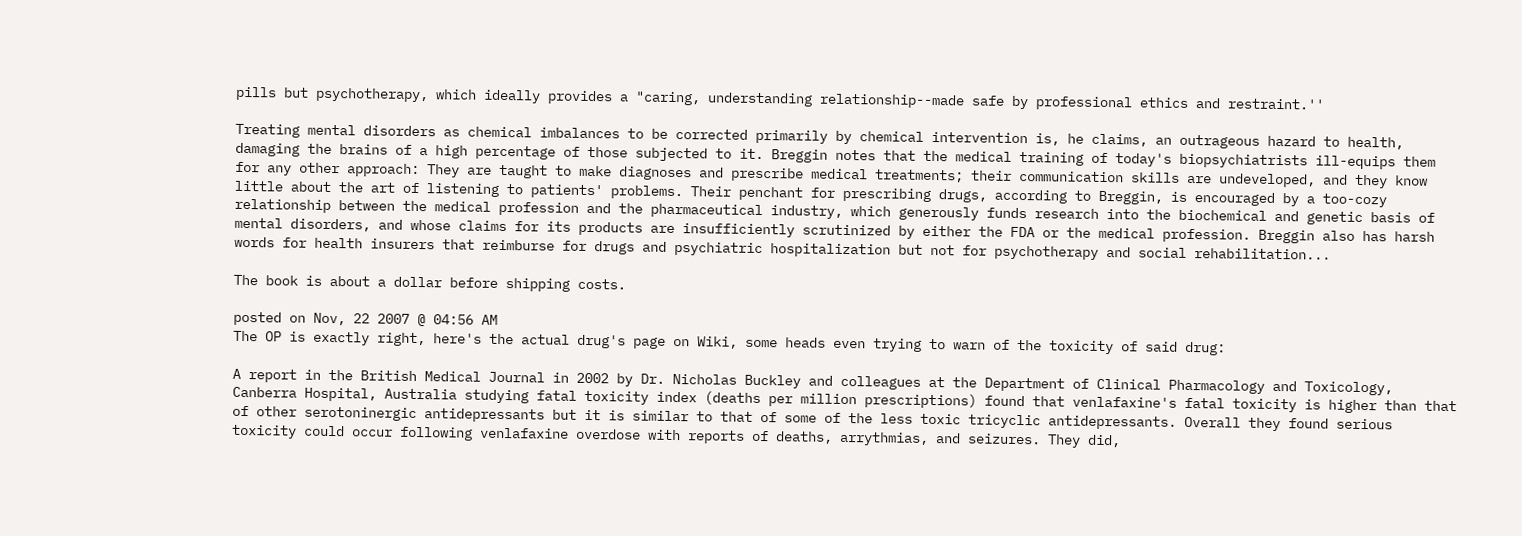pills but psychotherapy, which ideally provides a "caring, understanding relationship--made safe by professional ethics and restraint.''

Treating mental disorders as chemical imbalances to be corrected primarily by chemical intervention is, he claims, an outrageous hazard to health, damaging the brains of a high percentage of those subjected to it. Breggin notes that the medical training of today's biopsychiatrists ill-equips them for any other approach: They are taught to make diagnoses and prescribe medical treatments; their communication skills are undeveloped, and they know little about the art of listening to patients' problems. Their penchant for prescribing drugs, according to Breggin, is encouraged by a too-cozy relationship between the medical profession and the pharmaceutical industry, which generously funds research into the biochemical and genetic basis of mental disorders, and whose claims for its products are insufficiently scrutinized by either the FDA or the medical profession. Breggin also has harsh words for health insurers that reimburse for drugs and psychiatric hospitalization but not for psychotherapy and social rehabilitation...

The book is about a dollar before shipping costs.

posted on Nov, 22 2007 @ 04:56 AM
The OP is exactly right, here's the actual drug's page on Wiki, some heads even trying to warn of the toxicity of said drug:

A report in the British Medical Journal in 2002 by Dr. Nicholas Buckley and colleagues at the Department of Clinical Pharmacology and Toxicology, Canberra Hospital, Australia studying fatal toxicity index (deaths per million prescriptions) found that venlafaxine's fatal toxicity is higher than that of other serotoninergic antidepressants but it is similar to that of some of the less toxic tricyclic antidepressants. Overall they found serious toxicity could occur following venlafaxine overdose with reports of deaths, arrythmias, and seizures. They did,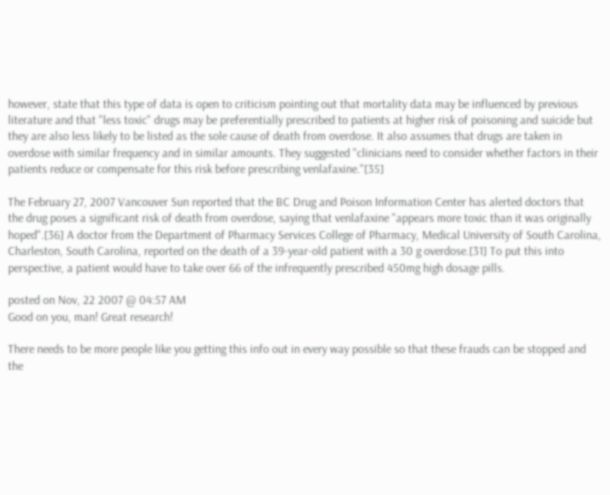however, state that this type of data is open to criticism pointing out that mortality data may be influenced by previous literature and that "less toxic" drugs may be preferentially prescribed to patients at higher risk of poisoning and suicide but they are also less likely to be listed as the sole cause of death from overdose. It also assumes that drugs are taken in overdose with similar frequency and in similar amounts. They suggested "clinicians need to consider whether factors in their patients reduce or compensate for this risk before prescribing venlafaxine."[35]

The February 27, 2007 Vancouver Sun reported that the BC Drug and Poison Information Center has alerted doctors that the drug poses a significant risk of death from overdose, saying that venlafaxine "appears more toxic than it was originally hoped".[36] A doctor from the Department of Pharmacy Services College of Pharmacy, Medical University of South Carolina, Charleston, South Carolina, reported on the death of a 39-year-old patient with a 30 g overdose.[31] To put this into perspective, a patient would have to take over 66 of the infrequently prescribed 450mg high dosage pills.

posted on Nov, 22 2007 @ 04:57 AM
Good on you, man! Great research!

There needs to be more people like you getting this info out in every way possible so that these frauds can be stopped and the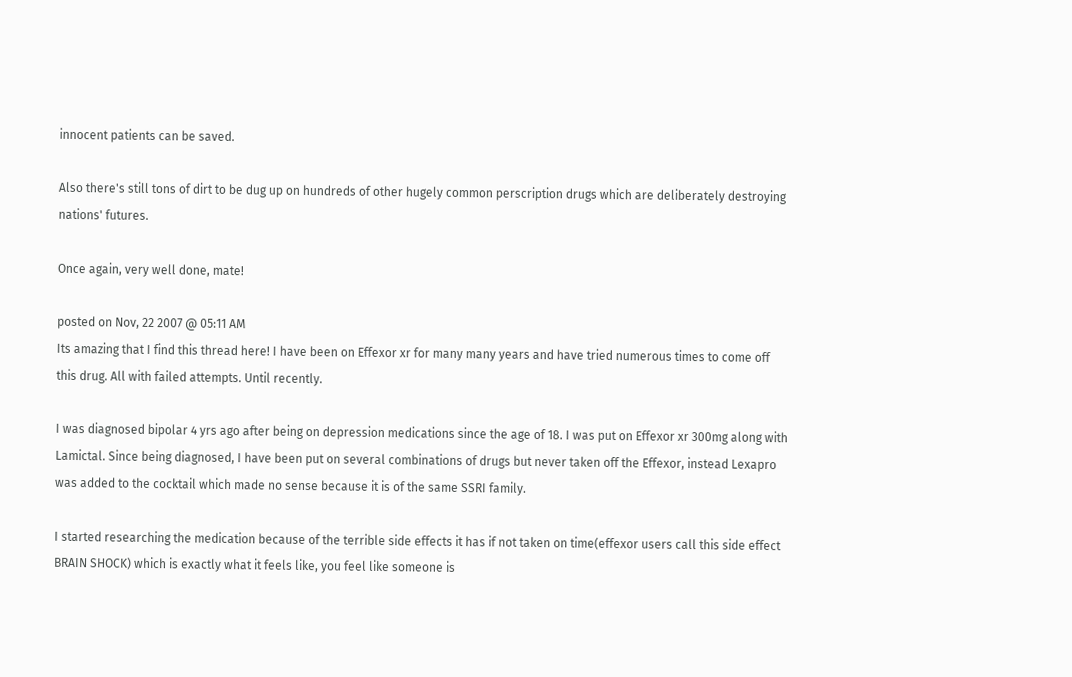innocent patients can be saved.

Also there's still tons of dirt to be dug up on hundreds of other hugely common perscription drugs which are deliberately destroying nations' futures.

Once again, very well done, mate!

posted on Nov, 22 2007 @ 05:11 AM
Its amazing that I find this thread here! I have been on Effexor xr for many many years and have tried numerous times to come off this drug. All with failed attempts. Until recently.

I was diagnosed bipolar 4 yrs ago after being on depression medications since the age of 18. I was put on Effexor xr 300mg along with Lamictal. Since being diagnosed, I have been put on several combinations of drugs but never taken off the Effexor, instead Lexapro was added to the cocktail which made no sense because it is of the same SSRI family.

I started researching the medication because of the terrible side effects it has if not taken on time(effexor users call this side effect BRAIN SHOCK) which is exactly what it feels like, you feel like someone is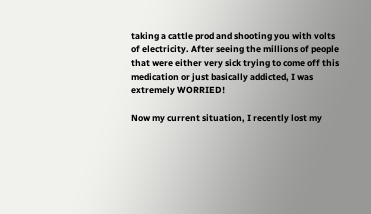taking a cattle prod and shooting you with volts of electricity. After seeing the millions of people that were either very sick trying to come off this medication or just basically addicted, I was extremely WORRIED!

Now my current situation, I recently lost my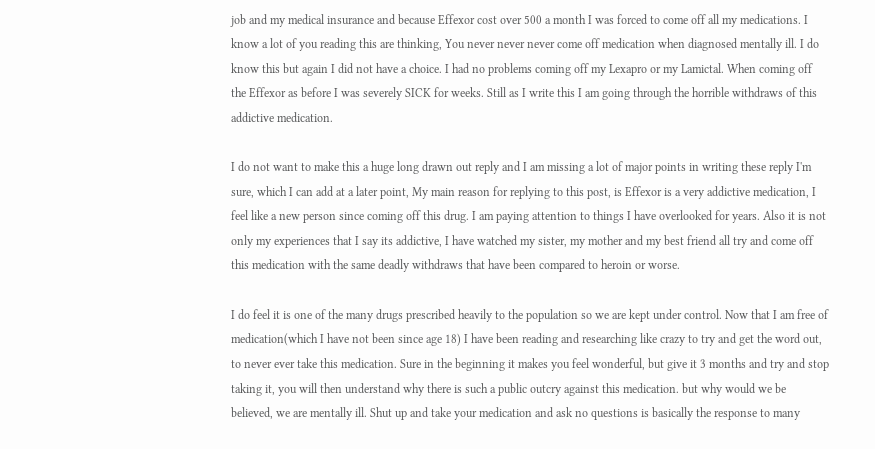job and my medical insurance and because Effexor cost over 500 a month I was forced to come off all my medications. I know a lot of you reading this are thinking, You never never never come off medication when diagnosed mentally ill. I do know this but again I did not have a choice. I had no problems coming off my Lexapro or my Lamictal. When coming off the Effexor as before I was severely SICK for weeks. Still as I write this I am going through the horrible withdraws of this addictive medication.

I do not want to make this a huge long drawn out reply and I am missing a lot of major points in writing these reply I'm sure, which I can add at a later point, My main reason for replying to this post, is Effexor is a very addictive medication, I feel like a new person since coming off this drug. I am paying attention to things I have overlooked for years. Also it is not only my experiences that I say its addictive, I have watched my sister, my mother and my best friend all try and come off this medication with the same deadly withdraws that have been compared to heroin or worse.

I do feel it is one of the many drugs prescribed heavily to the population so we are kept under control. Now that I am free of medication(which I have not been since age 18) I have been reading and researching like crazy to try and get the word out, to never ever take this medication. Sure in the beginning it makes you feel wonderful, but give it 3 months and try and stop taking it, you will then understand why there is such a public outcry against this medication. but why would we be believed, we are mentally ill. Shut up and take your medication and ask no questions is basically the response to many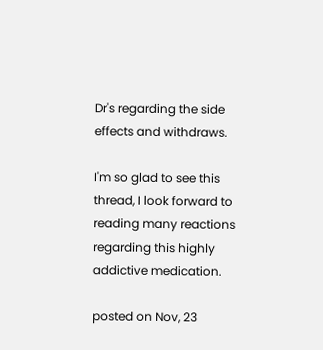Dr's regarding the side effects and withdraws.

I'm so glad to see this thread, I look forward to reading many reactions regarding this highly addictive medication.

posted on Nov, 23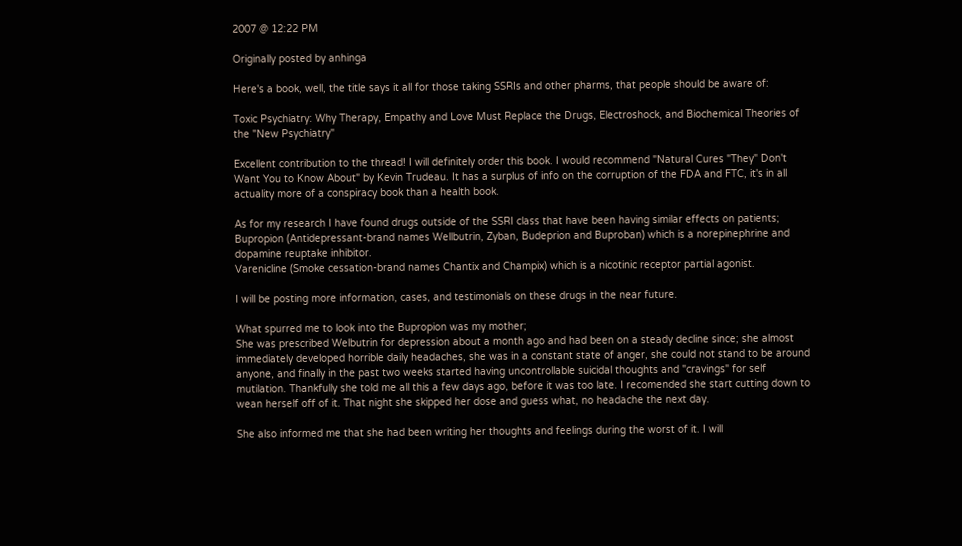2007 @ 12:22 PM

Originally posted by anhinga

Here's a book, well, the title says it all for those taking SSRIs and other pharms, that people should be aware of:

Toxic Psychiatry: Why Therapy, Empathy and Love Must Replace the Drugs, Electroshock, and Biochemical Theories of the "New Psychiatry"

Excellent contribution to the thread! I will definitely order this book. I would recommend "Natural Cures "They" Don't Want You to Know About" by Kevin Trudeau. It has a surplus of info on the corruption of the FDA and FTC, it's in all actuality more of a conspiracy book than a health book.

As for my research I have found drugs outside of the SSRI class that have been having similar effects on patients;
Bupropion (Antidepressant-brand names Wellbutrin, Zyban, Budeprion and Buproban) which is a norepinephrine and dopamine reuptake inhibitor.
Varenicline (Smoke cessation-brand names Chantix and Champix) which is a nicotinic receptor partial agonist.

I will be posting more information, cases, and testimonials on these drugs in the near future.

What spurred me to look into the Bupropion was my mother;
She was prescribed Welbutrin for depression about a month ago and had been on a steady decline since; she almost immediately developed horrible daily headaches, she was in a constant state of anger, she could not stand to be around anyone, and finally in the past two weeks started having uncontrollable suicidal thoughts and "cravings" for self mutilation. Thankfully she told me all this a few days ago, before it was too late. I recomended she start cutting down to wean herself off of it. That night she skipped her dose and guess what, no headache the next day.

She also informed me that she had been writing her thoughts and feelings during the worst of it. I will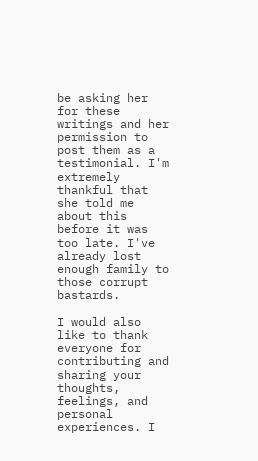be asking her for these writings and her permission to post them as a testimonial. I'm extremely thankful that she told me about this before it was too late. I've already lost enough family to those corrupt bastards.

I would also like to thank everyone for contributing and sharing your thoughts, feelings, and personal experiences. I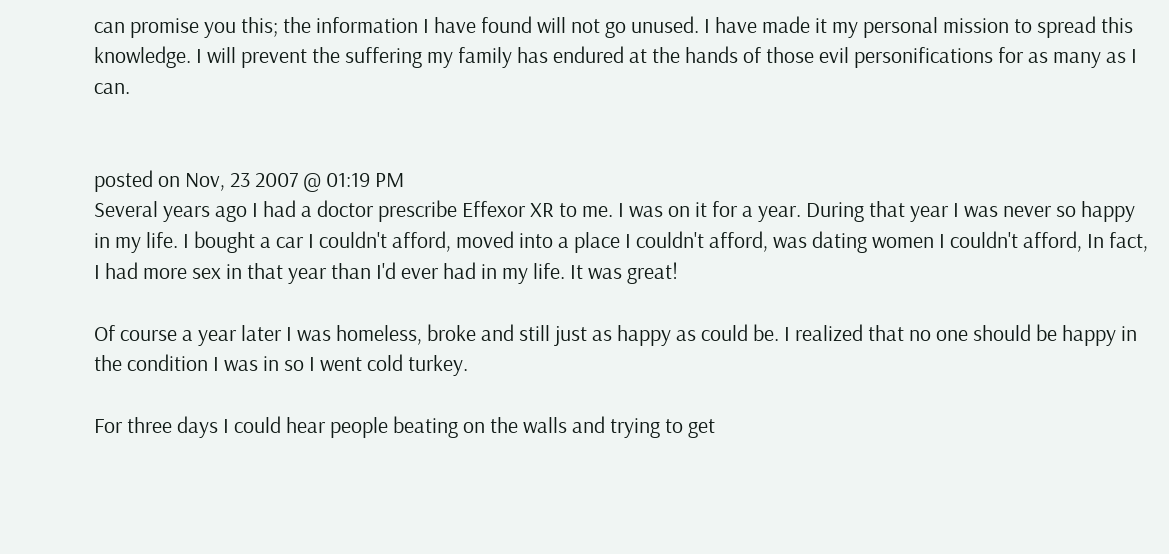can promise you this; the information I have found will not go unused. I have made it my personal mission to spread this knowledge. I will prevent the suffering my family has endured at the hands of those evil personifications for as many as I can.


posted on Nov, 23 2007 @ 01:19 PM
Several years ago I had a doctor prescribe Effexor XR to me. I was on it for a year. During that year I was never so happy in my life. I bought a car I couldn't afford, moved into a place I couldn't afford, was dating women I couldn't afford, In fact, I had more sex in that year than I'd ever had in my life. It was great!

Of course a year later I was homeless, broke and still just as happy as could be. I realized that no one should be happy in the condition I was in so I went cold turkey.

For three days I could hear people beating on the walls and trying to get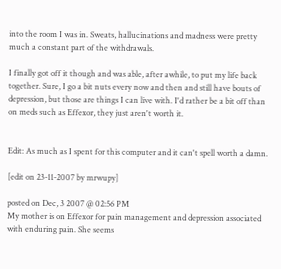into the room I was in. Sweats, hallucinations and madness were pretty much a constant part of the withdrawals.

I finally got off it though and was able, after awhile, to put my life back together. Sure, I go a bit nuts every now and then and still have bouts of depression, but those are things I can live with. I'd rather be a bit off than on meds such as Effexor, they just aren't worth it.


Edit: As much as I spent for this computer and it can't spell worth a damn.

[edit on 23-11-2007 by mrwupy]

posted on Dec, 3 2007 @ 02:56 PM
My mother is on Effexor for pain management and depression associated with enduring pain. She seems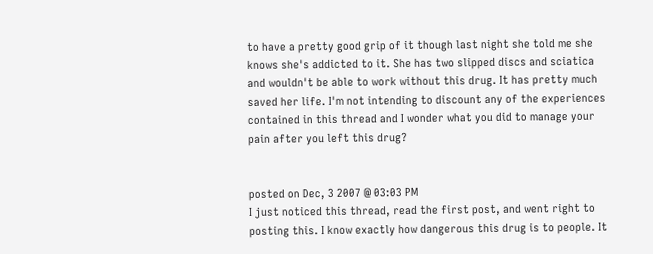to have a pretty good grip of it though last night she told me she knows she's addicted to it. She has two slipped discs and sciatica and wouldn't be able to work without this drug. It has pretty much saved her life. I'm not intending to discount any of the experiences contained in this thread and I wonder what you did to manage your pain after you left this drug?


posted on Dec, 3 2007 @ 03:03 PM
I just noticed this thread, read the first post, and went right to posting this. I know exactly how dangerous this drug is to people. It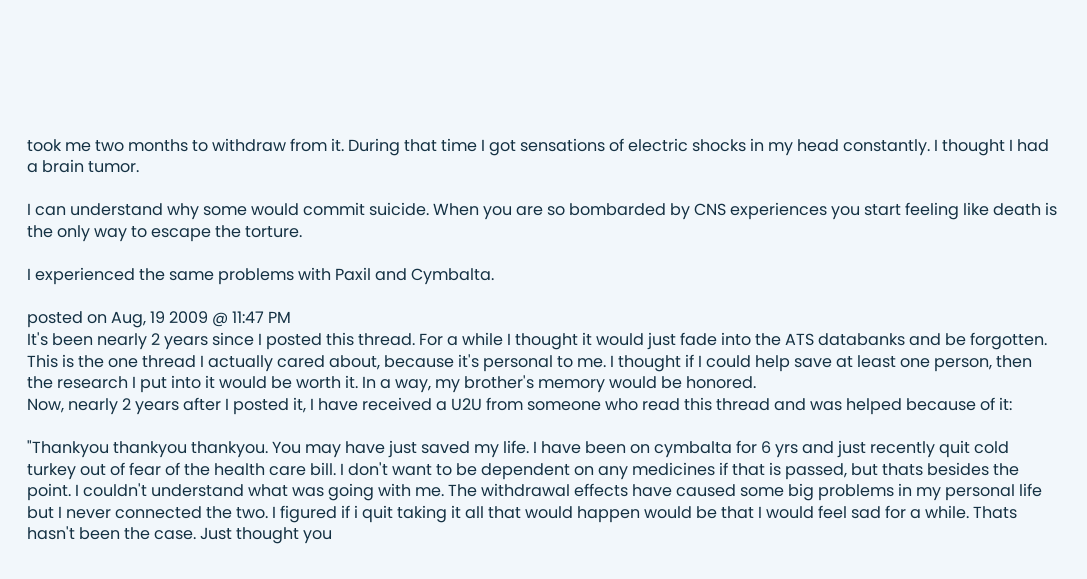took me two months to withdraw from it. During that time I got sensations of electric shocks in my head constantly. I thought I had a brain tumor.

I can understand why some would commit suicide. When you are so bombarded by CNS experiences you start feeling like death is the only way to escape the torture.

I experienced the same problems with Paxil and Cymbalta.

posted on Aug, 19 2009 @ 11:47 PM
It's been nearly 2 years since I posted this thread. For a while I thought it would just fade into the ATS databanks and be forgotten. This is the one thread I actually cared about, because it's personal to me. I thought if I could help save at least one person, then the research I put into it would be worth it. In a way, my brother's memory would be honored.
Now, nearly 2 years after I posted it, I have received a U2U from someone who read this thread and was helped because of it:

"Thankyou thankyou thankyou. You may have just saved my life. I have been on cymbalta for 6 yrs and just recently quit cold turkey out of fear of the health care bill. I don't want to be dependent on any medicines if that is passed, but thats besides the point. I couldn't understand what was going with me. The withdrawal effects have caused some big problems in my personal life but I never connected the two. I figured if i quit taking it all that would happen would be that I would feel sad for a while. Thats hasn't been the case. Just thought you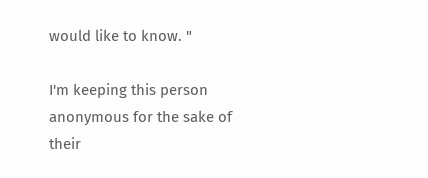would like to know. "

I'm keeping this person anonymous for the sake of their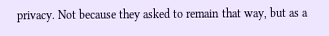privacy. Not because they asked to remain that way, but as a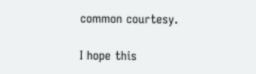common courtesy.

I hope this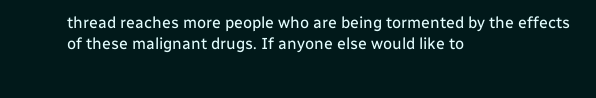thread reaches more people who are being tormented by the effects of these malignant drugs. If anyone else would like to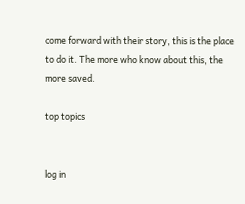come forward with their story, this is the place to do it. The more who know about this, the more saved.

top topics


log in